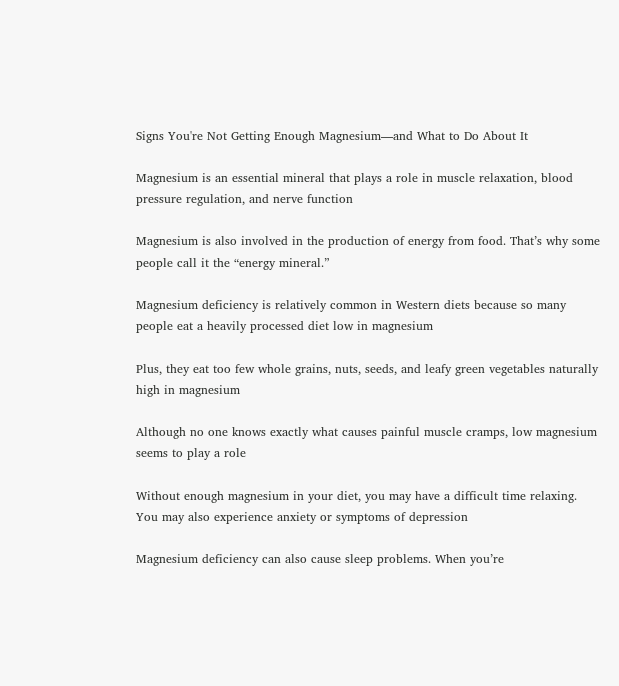Signs You're Not Getting Enough Magnesium—and What to Do About It

Magnesium is an essential mineral that plays a role in muscle relaxation, blood pressure regulation, and nerve function

Magnesium is also involved in the production of energy from food. That’s why some people call it the “energy mineral.”

Magnesium deficiency is relatively common in Western diets because so many people eat a heavily processed diet low in magnesium

Plus, they eat too few whole grains, nuts, seeds, and leafy green vegetables naturally high in magnesium

Although no one knows exactly what causes painful muscle cramps, low magnesium seems to play a role

Without enough magnesium in your diet, you may have a difficult time relaxing. You may also experience anxiety or symptoms of depression

Magnesium deficiency can also cause sleep problems. When you’re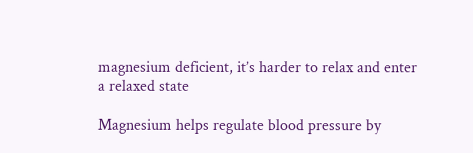magnesium deficient, it’s harder to relax and enter a relaxed state

Magnesium helps regulate blood pressure by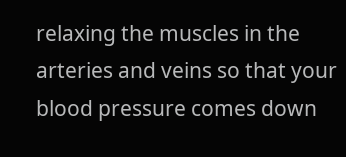relaxing the muscles in the arteries and veins so that your blood pressure comes down